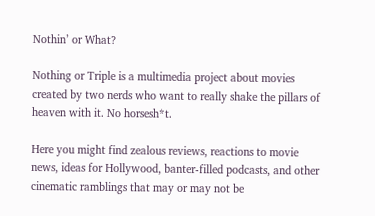Nothin’ or What?

Nothing or Triple is a multimedia project about movies created by two nerds who want to really shake the pillars of heaven with it. No horsesh*t.

Here you might find zealous reviews, reactions to movie news, ideas for Hollywood, banter-filled podcasts, and other cinematic ramblings that may or may not be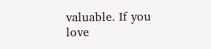valuable. If you love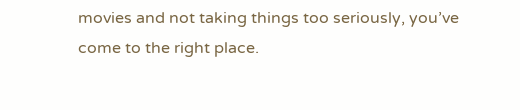movies and not taking things too seriously, you’ve come to the right place.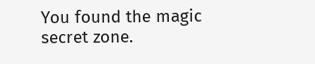You found the magic secret zone.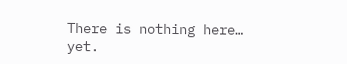There is nothing here… yet.